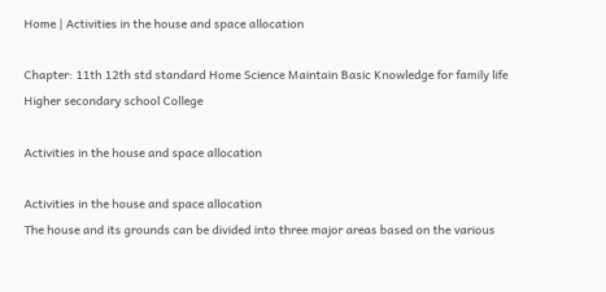Home | Activities in the house and space allocation

Chapter: 11th 12th std standard Home Science Maintain Basic Knowledge for family life Higher secondary school College

Activities in the house and space allocation

Activities in the house and space allocation
The house and its grounds can be divided into three major areas based on the various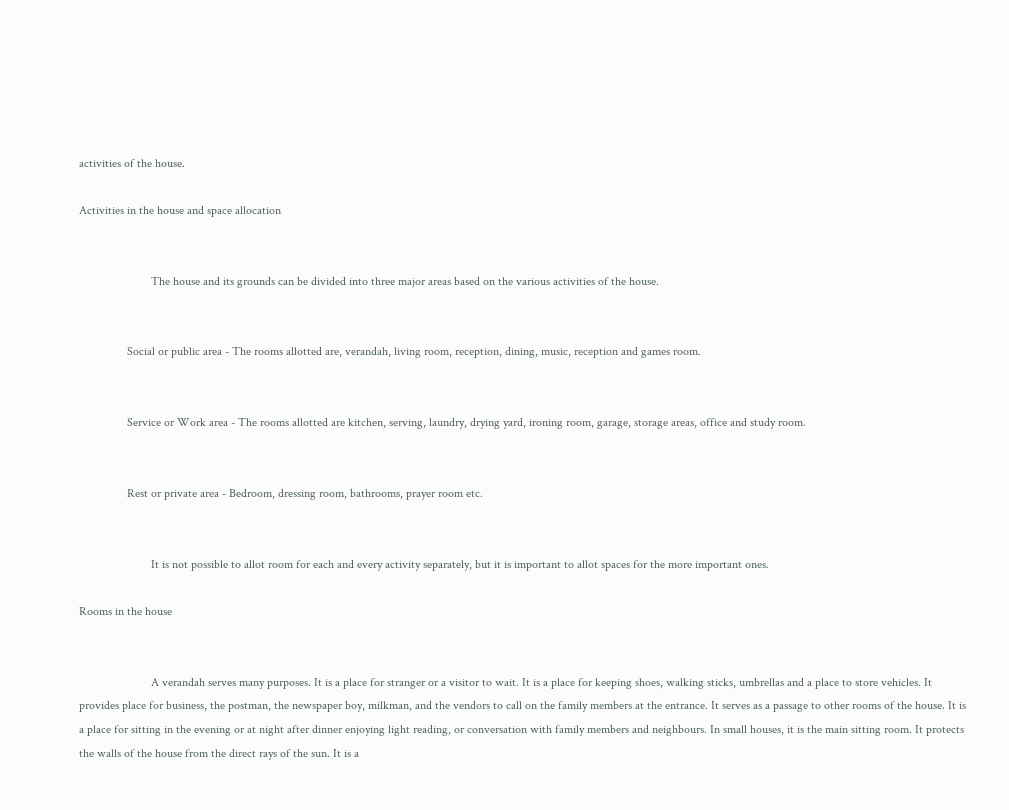activities of the house.

Activities in the house and space allocation


                        The house and its grounds can be divided into three major areas based on the various activities of the house.


                Social or public area - The rooms allotted are, verandah, living room, reception, dining, music, reception and games room.


                Service or Work area - The rooms allotted are kitchen, serving, laundry, drying yard, ironing room, garage, storage areas, office and study room.


                Rest or private area - Bedroom, dressing room, bathrooms, prayer room etc.


                        It is not possible to allot room for each and every activity separately, but it is important to allot spaces for the more important ones.

Rooms in the house


                        A verandah serves many purposes. It is a place for stranger or a visitor to wait. It is a place for keeping shoes, walking sticks, umbrellas and a place to store vehicles. It provides place for business, the postman, the newspaper boy, milkman, and the vendors to call on the family members at the entrance. It serves as a passage to other rooms of the house. It is a place for sitting in the evening or at night after dinner enjoying light reading, or conversation with family members and neighbours. In small houses, it is the main sitting room. It protects the walls of the house from the direct rays of the sun. It is a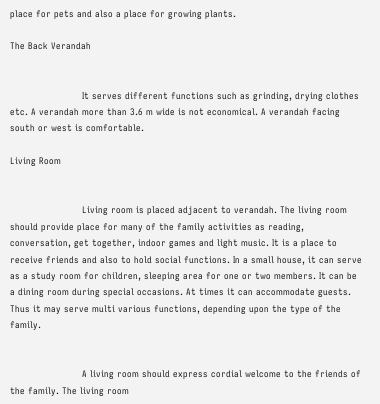place for pets and also a place for growing plants.

The Back Verandah


                        It serves different functions such as grinding, drying clothes etc. A verandah more than 3.6 m wide is not economical. A verandah facing south or west is comfortable.

Living Room


                        Living room is placed adjacent to verandah. The living room should provide place for many of the family activities as reading, conversation, get together, indoor games and light music. It is a place to receive friends and also to hold social functions. In a small house, it can serve as a study room for children, sleeping area for one or two members. It can be a dining room during special occasions. At times it can accommodate guests. Thus it may serve multi various functions, depending upon the type of the family.


                        A living room should express cordial welcome to the friends of the family. The living room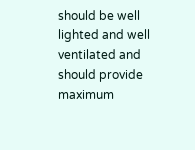should be well lighted and well ventilated and should provide maximum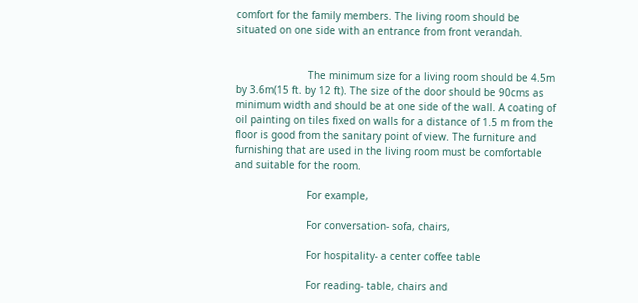comfort for the family members. The living room should be situated on one side with an entrance from front verandah.


                        The minimum size for a living room should be 4.5m by 3.6m(15 ft. by 12 ft). The size of the door should be 90cms as minimum width and should be at one side of the wall. A coating of oil painting on tiles fixed on walls for a distance of 1.5 m from the floor is good from the sanitary point of view. The furniture and furnishing that are used in the living room must be comfortable and suitable for the room.

                        For example,

                        For conversation- sofa, chairs,

                        For hospitality- a center coffee table

                        For reading- table, chairs and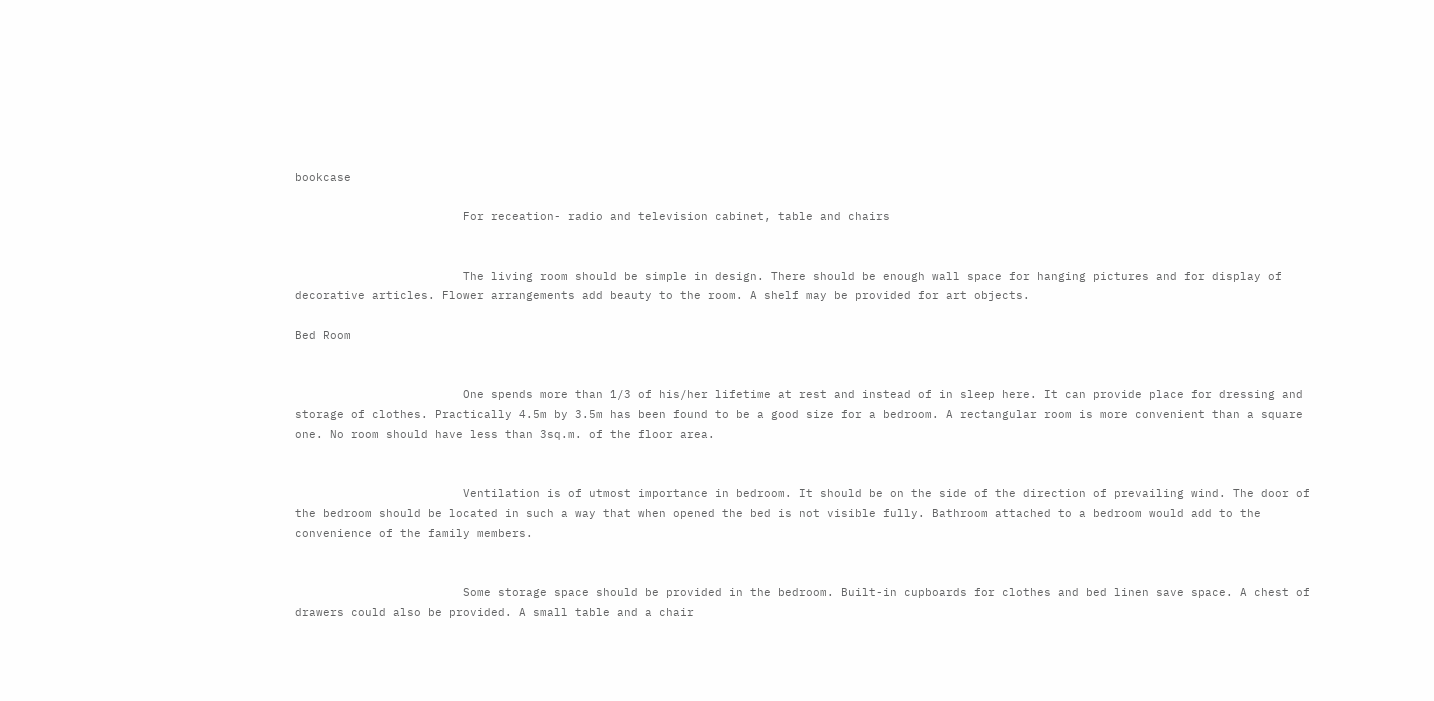bookcase

                        For receation- radio and television cabinet, table and chairs


                        The living room should be simple in design. There should be enough wall space for hanging pictures and for display of decorative articles. Flower arrangements add beauty to the room. A shelf may be provided for art objects.

Bed Room


                        One spends more than 1/3 of his/her lifetime at rest and instead of in sleep here. It can provide place for dressing and storage of clothes. Practically 4.5m by 3.5m has been found to be a good size for a bedroom. A rectangular room is more convenient than a square one. No room should have less than 3sq.m. of the floor area.


                        Ventilation is of utmost importance in bedroom. It should be on the side of the direction of prevailing wind. The door of the bedroom should be located in such a way that when opened the bed is not visible fully. Bathroom attached to a bedroom would add to the convenience of the family members.


                        Some storage space should be provided in the bedroom. Built-in cupboards for clothes and bed linen save space. A chest of drawers could also be provided. A small table and a chair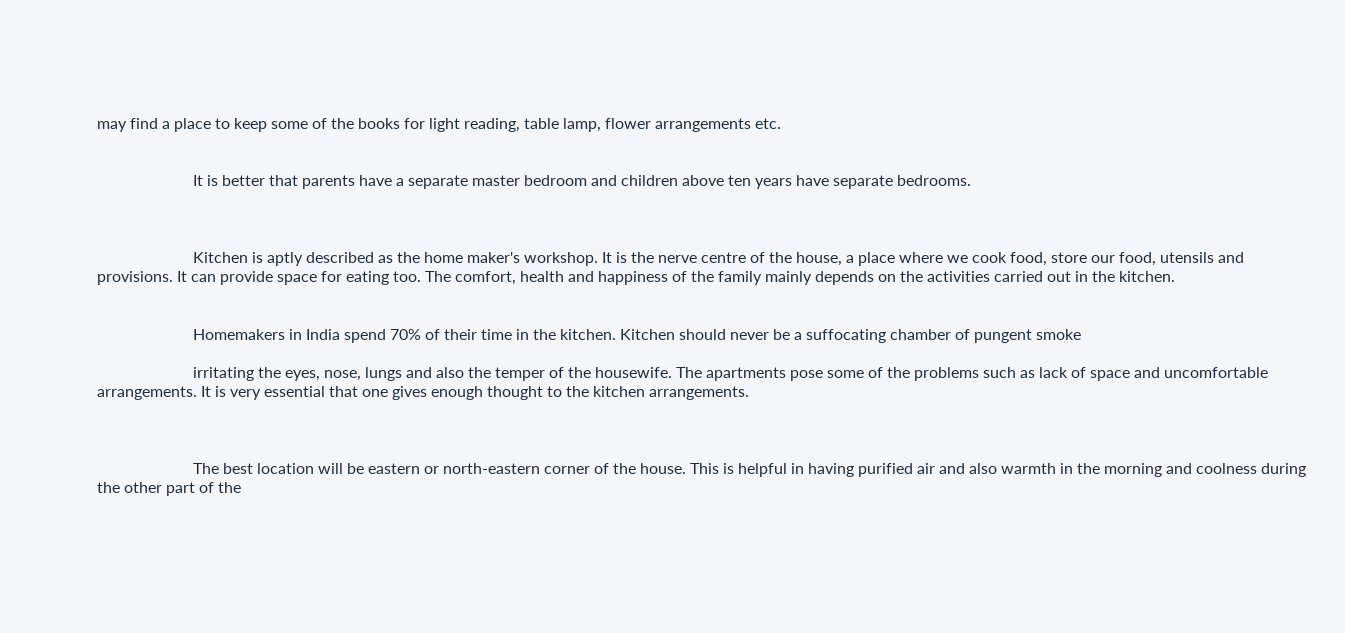may find a place to keep some of the books for light reading, table lamp, flower arrangements etc.


                        It is better that parents have a separate master bedroom and children above ten years have separate bedrooms.



                        Kitchen is aptly described as the home maker's workshop. It is the nerve centre of the house, a place where we cook food, store our food, utensils and provisions. It can provide space for eating too. The comfort, health and happiness of the family mainly depends on the activities carried out in the kitchen.


                        Homemakers in India spend 70% of their time in the kitchen. Kitchen should never be a suffocating chamber of pungent smoke

                        irritating the eyes, nose, lungs and also the temper of the housewife. The apartments pose some of the problems such as lack of space and uncomfortable arrangements. It is very essential that one gives enough thought to the kitchen arrangements.



                        The best location will be eastern or north-eastern corner of the house. This is helpful in having purified air and also warmth in the morning and coolness during the other part of the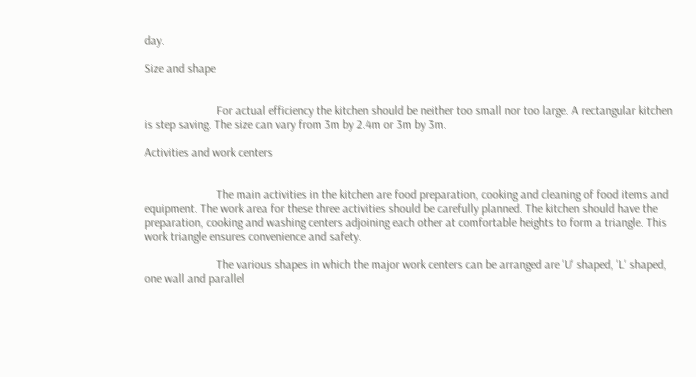day.

Size and shape


                        For actual efficiency the kitchen should be neither too small nor too large. A rectangular kitchen is step saving. The size can vary from 3m by 2.4m or 3m by 3m.

Activities and work centers


                        The main activities in the kitchen are food preparation, cooking and cleaning of food items and equipment. The work area for these three activities should be carefully planned. The kitchen should have the preparation, cooking and washing centers adjoining each other at comfortable heights to form a triangle. This work triangle ensures convenience and safety.

                        The various shapes in which the major work centers can be arranged are 'U' shaped, 'L' shaped, one wall and parallel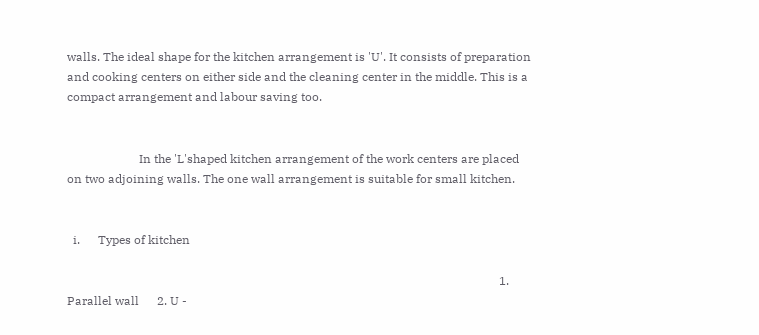walls. The ideal shape for the kitchen arrangement is 'U'. It consists of preparation and cooking centers on either side and the cleaning center in the middle. This is a compact arrangement and labour saving too.


                        In the 'L'shaped kitchen arrangement of the work centers are placed on two adjoining walls. The one wall arrangement is suitable for small kitchen.


  i.      Types of kitchen

                                                                                                                                                1. Parallel wall      2. U -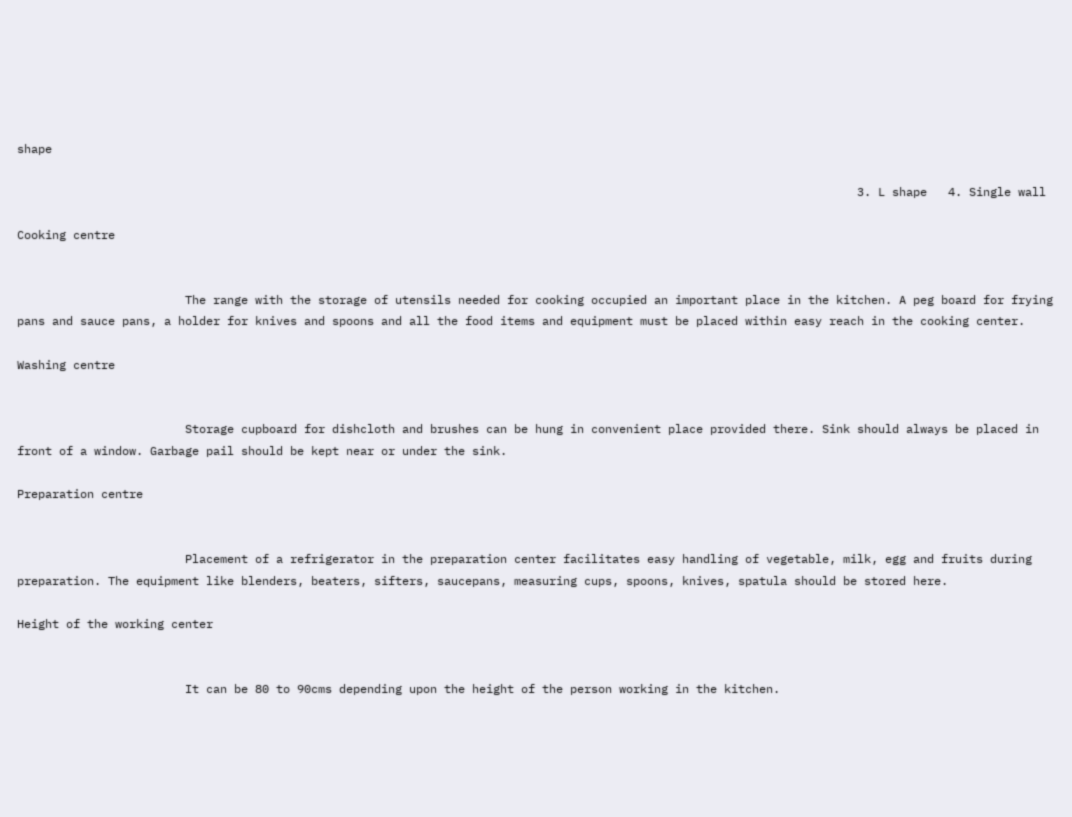shape

                                                                                                                        3. L shape   4. Single wall

Cooking centre


                        The range with the storage of utensils needed for cooking occupied an important place in the kitchen. A peg board for frying pans and sauce pans, a holder for knives and spoons and all the food items and equipment must be placed within easy reach in the cooking center.

Washing centre


                        Storage cupboard for dishcloth and brushes can be hung in convenient place provided there. Sink should always be placed in front of a window. Garbage pail should be kept near or under the sink.

Preparation centre


                        Placement of a refrigerator in the preparation center facilitates easy handling of vegetable, milk, egg and fruits during preparation. The equipment like blenders, beaters, sifters, saucepans, measuring cups, spoons, knives, spatula should be stored here.

Height of the working center


                        It can be 80 to 90cms depending upon the height of the person working in the kitchen.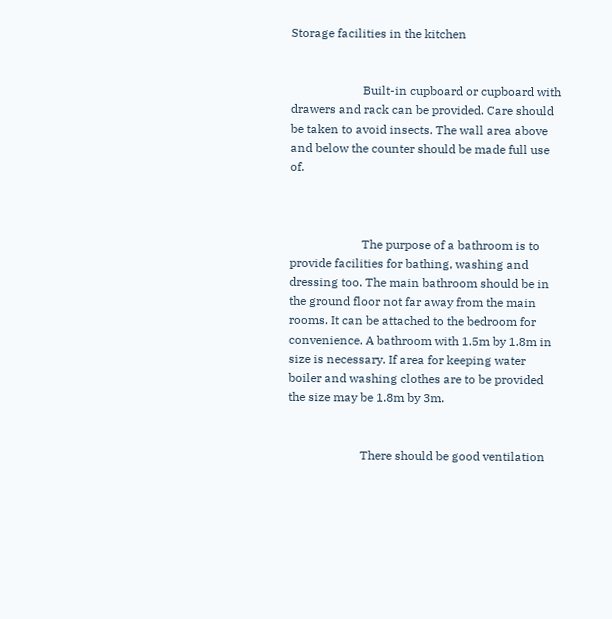Storage facilities in the kitchen


                        Built-in cupboard or cupboard with drawers and rack can be provided. Care should be taken to avoid insects. The wall area above and below the counter should be made full use of.



                        The purpose of a bathroom is to provide facilities for bathing, washing and dressing too. The main bathroom should be in the ground floor not far away from the main rooms. It can be attached to the bedroom for convenience. A bathroom with 1.5m by 1.8m in size is necessary. If area for keeping water boiler and washing clothes are to be provided the size may be 1.8m by 3m.


                        There should be good ventilation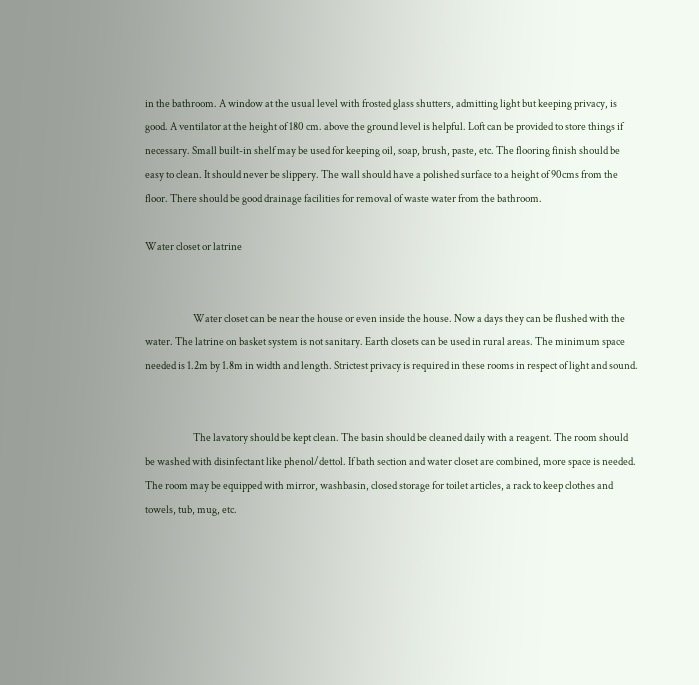in the bathroom. A window at the usual level with frosted glass shutters, admitting light but keeping privacy, is good. A ventilator at the height of 180 cm. above the ground level is helpful. Loft can be provided to store things if necessary. Small built-in shelf may be used for keeping oil, soap, brush, paste, etc. The flooring finish should be easy to clean. It should never be slippery. The wall should have a polished surface to a height of 90cms from the floor. There should be good drainage facilities for removal of waste water from the bathroom.

Water closet or latrine


                        Water closet can be near the house or even inside the house. Now a days they can be flushed with the water. The latrine on basket system is not sanitary. Earth closets can be used in rural areas. The minimum space needed is 1.2m by 1.8m in width and length. Strictest privacy is required in these rooms in respect of light and sound.


                        The lavatory should be kept clean. The basin should be cleaned daily with a reagent. The room should be washed with disinfectant like phenol/dettol. If bath section and water closet are combined, more space is needed. The room may be equipped with mirror, washbasin, closed storage for toilet articles, a rack to keep clothes and towels, tub, mug, etc.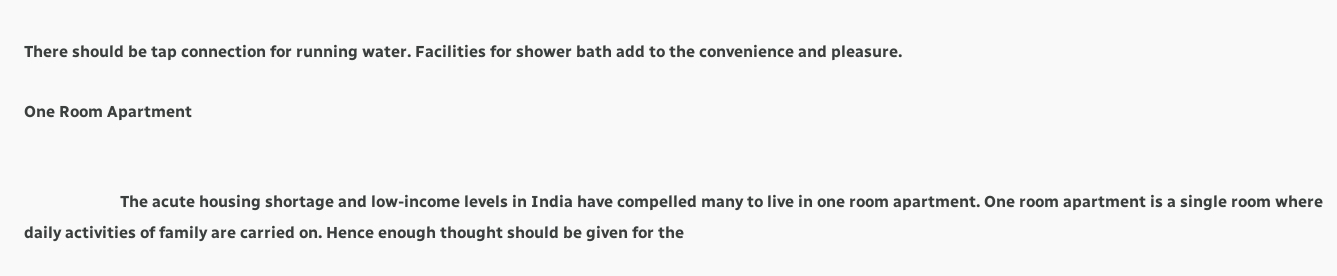There should be tap connection for running water. Facilities for shower bath add to the convenience and pleasure.

One Room Apartment


                        The acute housing shortage and low-income levels in India have compelled many to live in one room apartment. One room apartment is a single room where daily activities of family are carried on. Hence enough thought should be given for the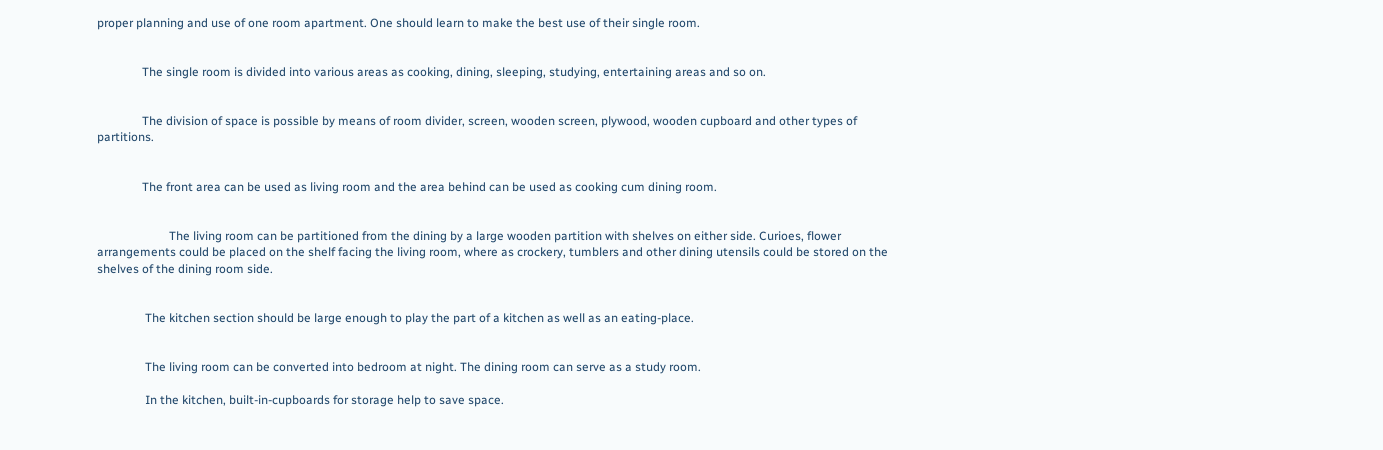proper planning and use of one room apartment. One should learn to make the best use of their single room.


               The single room is divided into various areas as cooking, dining, sleeping, studying, entertaining areas and so on.


               The division of space is possible by means of room divider, screen, wooden screen, plywood, wooden cupboard and other types of partitions.


               The front area can be used as living room and the area behind can be used as cooking cum dining room.


                        The living room can be partitioned from the dining by a large wooden partition with shelves on either side. Curioes, flower arrangements could be placed on the shelf facing the living room, where as crockery, tumblers and other dining utensils could be stored on the shelves of the dining room side.


                The kitchen section should be large enough to play the part of a kitchen as well as an eating-place.


                The living room can be converted into bedroom at night. The dining room can serve as a study room.

                In the kitchen, built-in-cupboards for storage help to save space.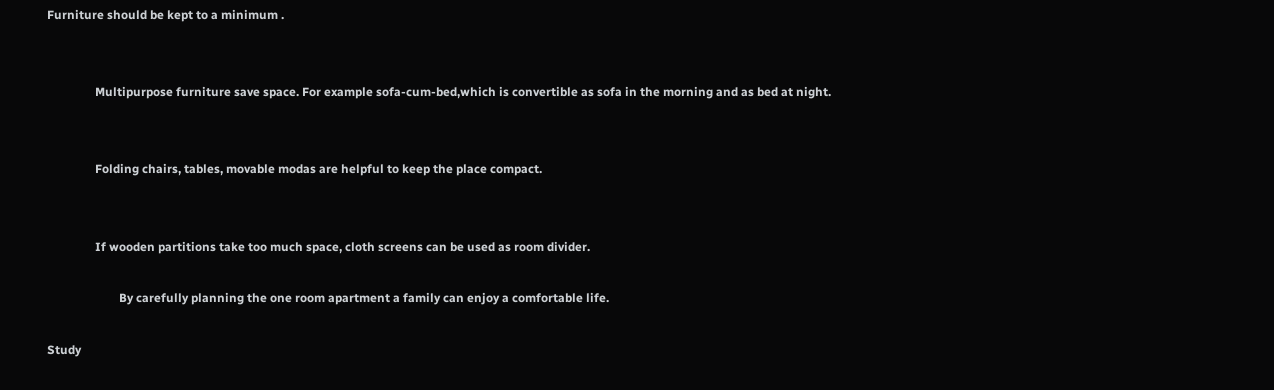Furniture should be kept to a minimum .


                Multipurpose furniture save space. For example sofa-cum-bed,which is convertible as sofa in the morning and as bed at night.


                Folding chairs, tables, movable modas are helpful to keep the place compact.


                If wooden partitions take too much space, cloth screens can be used as room divider.

                        By carefully planning the one room apartment a family can enjoy a comfortable life.

Study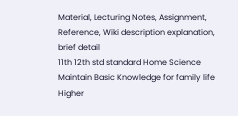Material, Lecturing Notes, Assignment, Reference, Wiki description explanation, brief detail
11th 12th std standard Home Science Maintain Basic Knowledge for family life Higher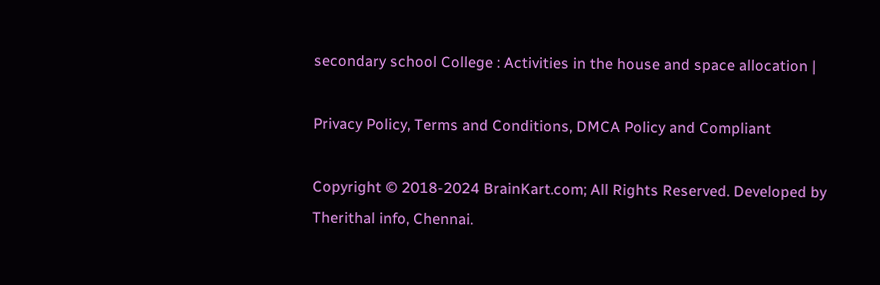secondary school College : Activities in the house and space allocation |

Privacy Policy, Terms and Conditions, DMCA Policy and Compliant

Copyright © 2018-2024 BrainKart.com; All Rights Reserved. Developed by Therithal info, Chennai.